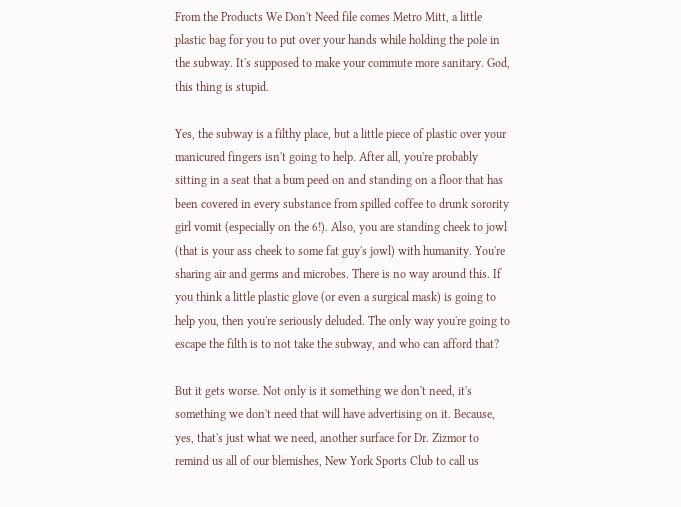From the Products We Don't Need file comes Metro Mitt, a little plastic bag for you to put over your hands while holding the pole in the subway. It's supposed to make your commute more sanitary. God, this thing is stupid.

Yes, the subway is a filthy place, but a little piece of plastic over your manicured fingers isn't going to help. After all, you're probably sitting in a seat that a bum peed on and standing on a floor that has been covered in every substance from spilled coffee to drunk sorority girl vomit (especially on the 6!). Also, you are standing cheek to jowl (that is your ass cheek to some fat guy's jowl) with humanity. You're sharing air and germs and microbes. There is no way around this. If you think a little plastic glove (or even a surgical mask) is going to help you, then you're seriously deluded. The only way you're going to escape the filth is to not take the subway, and who can afford that?

But it gets worse. Not only is it something we don't need, it's something we don't need that will have advertising on it. Because, yes, that's just what we need, another surface for Dr. Zizmor to remind us all of our blemishes, New York Sports Club to call us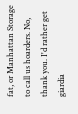fat, or Manhattan Storage to call us hoarders. No, thank you. I'd rather get giardia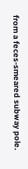from a feces-smeared subway pole.